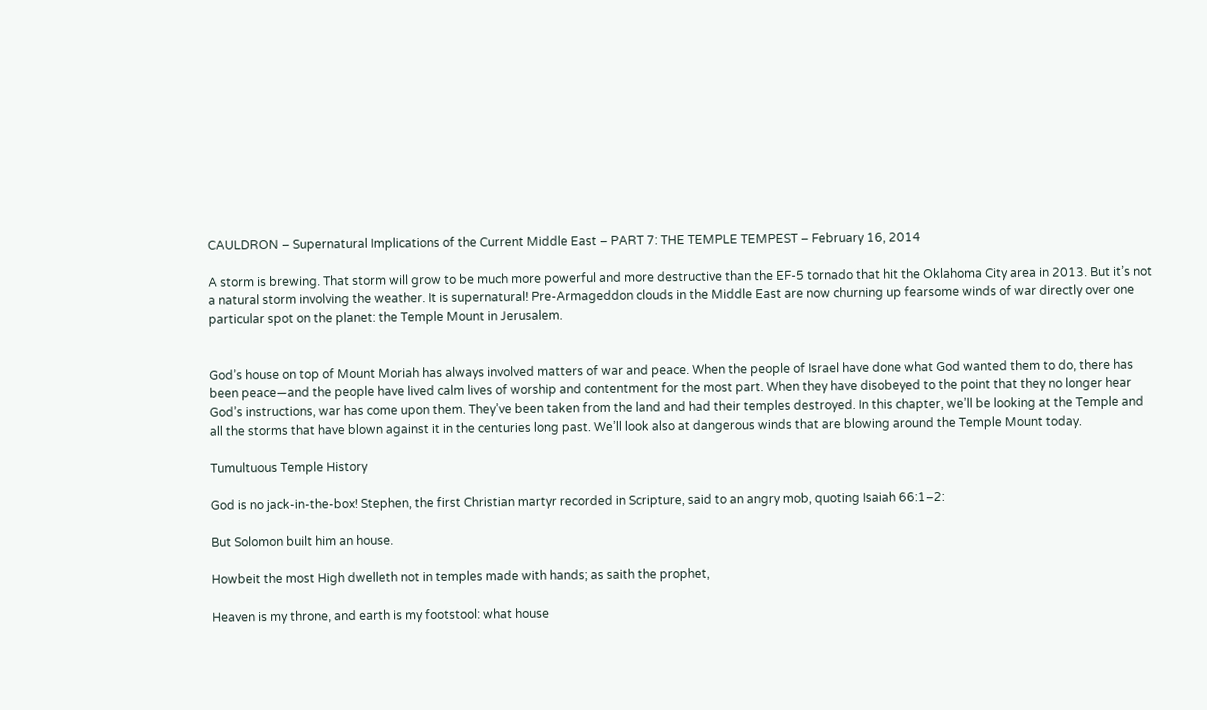CAULDRON – Supernatural Implications of the Current Middle East – PART 7: THE TEMPLE TEMPEST – February 16, 2014

A storm is brewing. That storm will grow to be much more powerful and more destructive than the EF-5 tornado that hit the Oklahoma City area in 2013. But it’s not a natural storm involving the weather. It is supernatural! Pre-Armageddon clouds in the Middle East are now churning up fearsome winds of war directly over one particular spot on the planet: the Temple Mount in Jerusalem.


God’s house on top of Mount Moriah has always involved matters of war and peace. When the people of Israel have done what God wanted them to do, there has been peace—and the people have lived calm lives of worship and contentment for the most part. When they have disobeyed to the point that they no longer hear God’s instructions, war has come upon them. They’ve been taken from the land and had their temples destroyed. In this chapter, we’ll be looking at the Temple and all the storms that have blown against it in the centuries long past. We’ll look also at dangerous winds that are blowing around the Temple Mount today.

Tumultuous Temple History

God is no jack-in-the-box! Stephen, the first Christian martyr recorded in Scripture, said to an angry mob, quoting Isaiah 66:1–2:

But Solomon built him an house.

Howbeit the most High dwelleth not in temples made with hands; as saith the prophet,

Heaven is my throne, and earth is my footstool: what house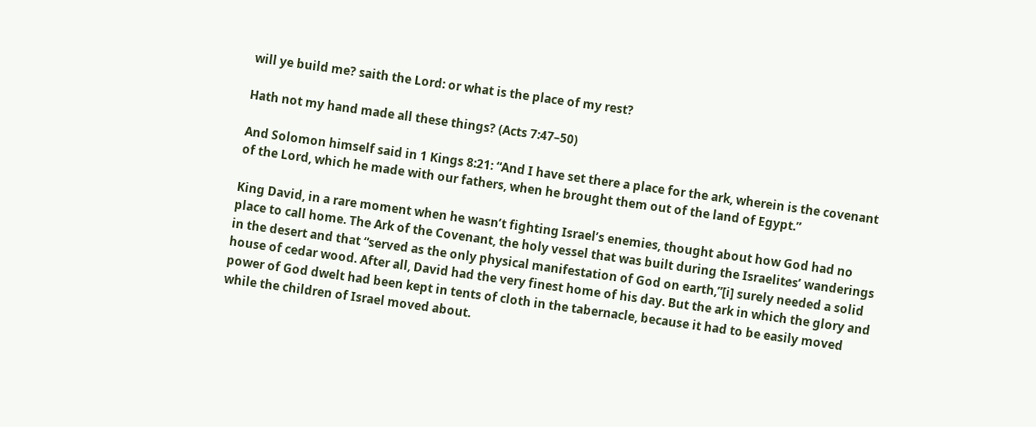will ye build me? saith the Lord: or what is the place of my rest?

Hath not my hand made all these things? (Acts 7:47–50)

And Solomon himself said in 1 Kings 8:21: “And I have set there a place for the ark, wherein is the covenant of the Lord, which he made with our fathers, when he brought them out of the land of Egypt.”

King David, in a rare moment when he wasn’t fighting Israel’s enemies, thought about how God had no place to call home. The Ark of the Covenant, the holy vessel that was built during the Israelites’ wanderings in the desert and that “served as the only physical manifestation of God on earth,”[i] surely needed a solid house of cedar wood. After all, David had the very finest home of his day. But the ark in which the glory and power of God dwelt had been kept in tents of cloth in the tabernacle, because it had to be easily moved while the children of Israel moved about.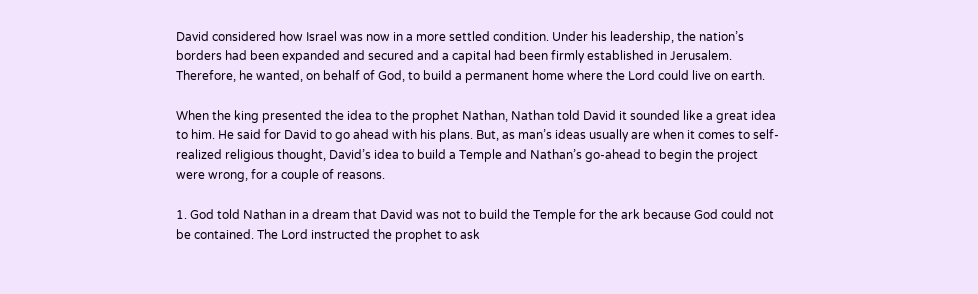David considered how Israel was now in a more settled condition. Under his leadership, the nation’s borders had been expanded and secured and a capital had been firmly established in Jerusalem. Therefore, he wanted, on behalf of God, to build a permanent home where the Lord could live on earth.

When the king presented the idea to the prophet Nathan, Nathan told David it sounded like a great idea to him. He said for David to go ahead with his plans. But, as man’s ideas usually are when it comes to self-realized religious thought, David’s idea to build a Temple and Nathan’s go-ahead to begin the project were wrong, for a couple of reasons.

1. God told Nathan in a dream that David was not to build the Temple for the ark because God could not be contained. The Lord instructed the prophet to ask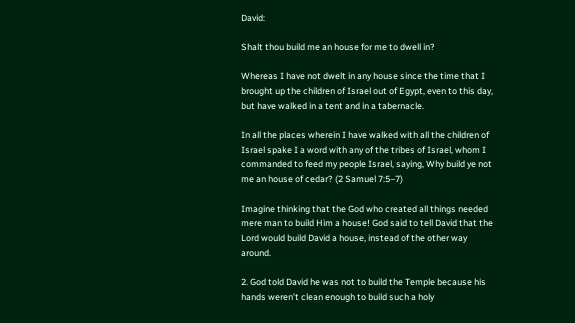David:

Shalt thou build me an house for me to dwell in?

Whereas I have not dwelt in any house since the time that I brought up the children of Israel out of Egypt, even to this day, but have walked in a tent and in a tabernacle.

In all the places wherein I have walked with all the children of Israel spake I a word with any of the tribes of Israel, whom I commanded to feed my people Israel, saying, Why build ye not me an house of cedar? (2 Samuel 7:5–7)

Imagine thinking that the God who created all things needed mere man to build Him a house! God said to tell David that the Lord would build David a house, instead of the other way around.

2. God told David he was not to build the Temple because his hands weren’t clean enough to build such a holy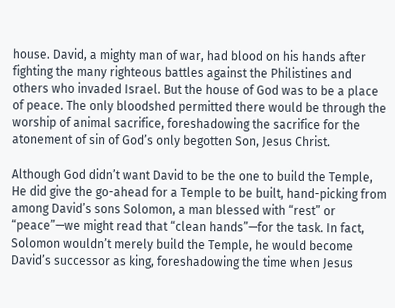house. David, a mighty man of war, had blood on his hands after fighting the many righteous battles against the Philistines and others who invaded Israel. But the house of God was to be a place of peace. The only bloodshed permitted there would be through the worship of animal sacrifice, foreshadowing the sacrifice for the atonement of sin of God’s only begotten Son, Jesus Christ.

Although God didn’t want David to be the one to build the Temple, He did give the go-ahead for a Temple to be built, hand-picking from among David’s sons Solomon, a man blessed with “rest” or “peace”—we might read that “clean hands”—for the task. In fact, Solomon wouldn’t merely build the Temple, he would become David’s successor as king, foreshadowing the time when Jesus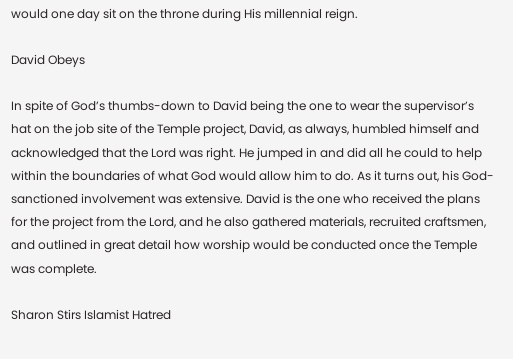would one day sit on the throne during His millennial reign.

David Obeys

In spite of God’s thumbs-down to David being the one to wear the supervisor’s hat on the job site of the Temple project, David, as always, humbled himself and acknowledged that the Lord was right. He jumped in and did all he could to help within the boundaries of what God would allow him to do. As it turns out, his God-sanctioned involvement was extensive. David is the one who received the plans for the project from the Lord, and he also gathered materials, recruited craftsmen, and outlined in great detail how worship would be conducted once the Temple was complete.

Sharon Stirs Islamist Hatred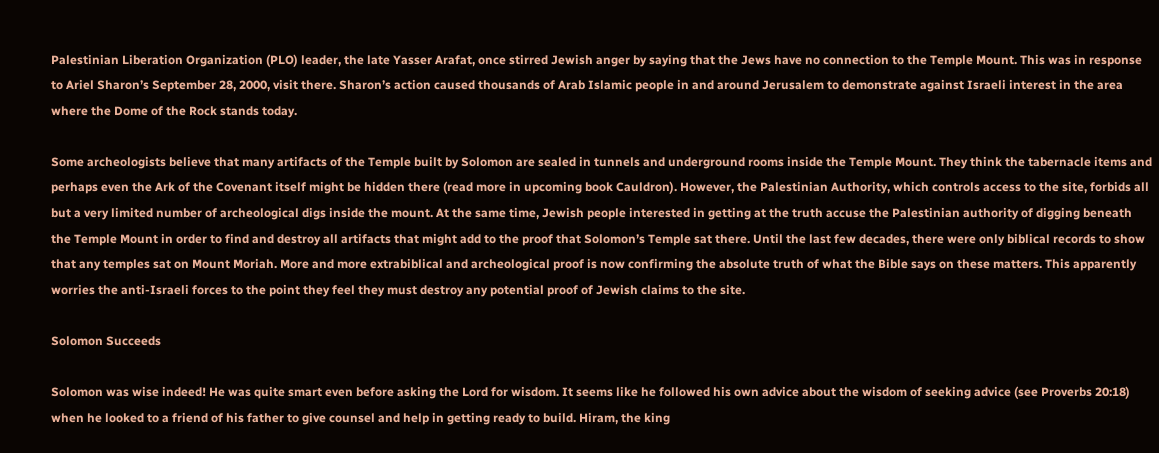Palestinian Liberation Organization (PLO) leader, the late Yasser Arafat, once stirred Jewish anger by saying that the Jews have no connection to the Temple Mount. This was in response to Ariel Sharon’s September 28, 2000, visit there. Sharon’s action caused thousands of Arab Islamic people in and around Jerusalem to demonstrate against Israeli interest in the area where the Dome of the Rock stands today.

Some archeologists believe that many artifacts of the Temple built by Solomon are sealed in tunnels and underground rooms inside the Temple Mount. They think the tabernacle items and perhaps even the Ark of the Covenant itself might be hidden there (read more in upcoming book Cauldron). However, the Palestinian Authority, which controls access to the site, forbids all but a very limited number of archeological digs inside the mount. At the same time, Jewish people interested in getting at the truth accuse the Palestinian authority of digging beneath the Temple Mount in order to find and destroy all artifacts that might add to the proof that Solomon’s Temple sat there. Until the last few decades, there were only biblical records to show that any temples sat on Mount Moriah. More and more extrabiblical and archeological proof is now confirming the absolute truth of what the Bible says on these matters. This apparently worries the anti-Israeli forces to the point they feel they must destroy any potential proof of Jewish claims to the site.

Solomon Succeeds

Solomon was wise indeed! He was quite smart even before asking the Lord for wisdom. It seems like he followed his own advice about the wisdom of seeking advice (see Proverbs 20:18) when he looked to a friend of his father to give counsel and help in getting ready to build. Hiram, the king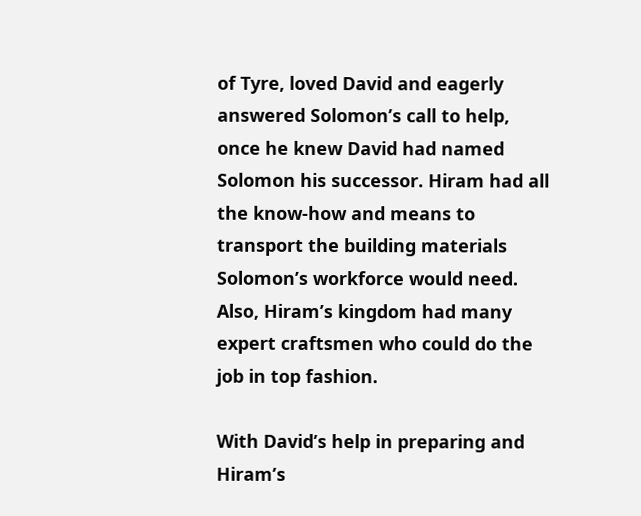of Tyre, loved David and eagerly answered Solomon’s call to help, once he knew David had named Solomon his successor. Hiram had all the know-how and means to transport the building materials Solomon’s workforce would need. Also, Hiram’s kingdom had many expert craftsmen who could do the job in top fashion.

With David’s help in preparing and Hiram’s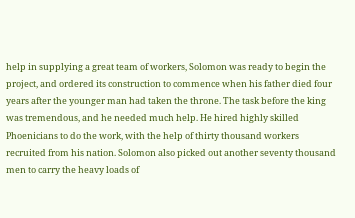help in supplying a great team of workers, Solomon was ready to begin the project, and ordered its construction to commence when his father died four years after the younger man had taken the throne. The task before the king was tremendous, and he needed much help. He hired highly skilled Phoenicians to do the work, with the help of thirty thousand workers recruited from his nation. Solomon also picked out another seventy thousand men to carry the heavy loads of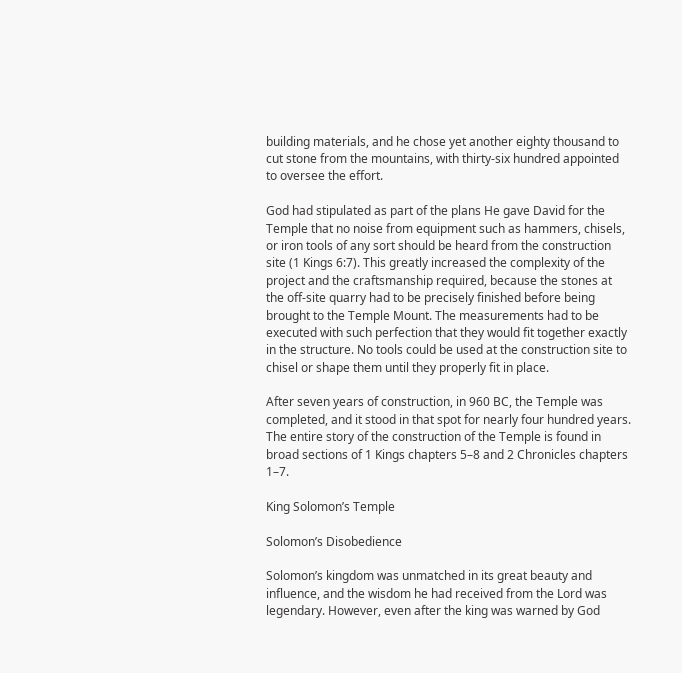building materials, and he chose yet another eighty thousand to cut stone from the mountains, with thirty-six hundred appointed to oversee the effort.

God had stipulated as part of the plans He gave David for the Temple that no noise from equipment such as hammers, chisels, or iron tools of any sort should be heard from the construction site (1 Kings 6:7). This greatly increased the complexity of the project and the craftsmanship required, because the stones at the off-site quarry had to be precisely finished before being brought to the Temple Mount. The measurements had to be executed with such perfection that they would fit together exactly in the structure. No tools could be used at the construction site to chisel or shape them until they properly fit in place.

After seven years of construction, in 960 BC, the Temple was completed, and it stood in that spot for nearly four hundred years. The entire story of the construction of the Temple is found in broad sections of 1 Kings chapters 5–8 and 2 Chronicles chapters 1–7.

King Solomon’s Temple

Solomon’s Disobedience

Solomon’s kingdom was unmatched in its great beauty and influence, and the wisdom he had received from the Lord was legendary. However, even after the king was warned by God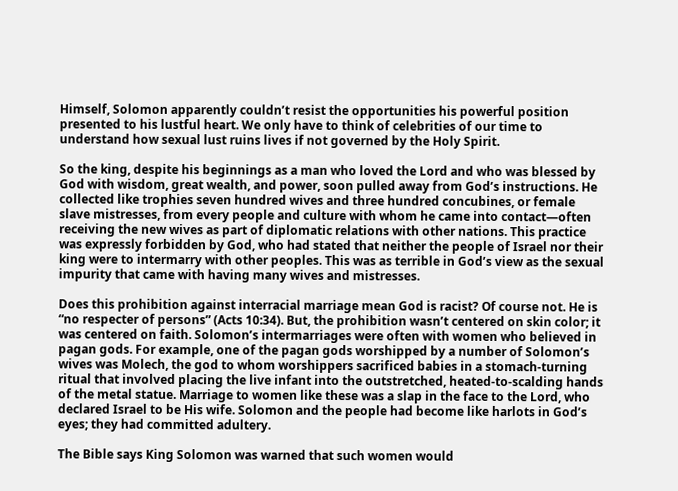Himself, Solomon apparently couldn’t resist the opportunities his powerful position presented to his lustful heart. We only have to think of celebrities of our time to understand how sexual lust ruins lives if not governed by the Holy Spirit.

So the king, despite his beginnings as a man who loved the Lord and who was blessed by God with wisdom, great wealth, and power, soon pulled away from God’s instructions. He collected like trophies seven hundred wives and three hundred concubines, or female slave mistresses, from every people and culture with whom he came into contact—often receiving the new wives as part of diplomatic relations with other nations. This practice was expressly forbidden by God, who had stated that neither the people of Israel nor their king were to intermarry with other peoples. This was as terrible in God’s view as the sexual impurity that came with having many wives and mistresses.

Does this prohibition against interracial marriage mean God is racist? Of course not. He is “no respecter of persons” (Acts 10:34). But, the prohibition wasn’t centered on skin color; it was centered on faith. Solomon’s intermarriages were often with women who believed in pagan gods. For example, one of the pagan gods worshipped by a number of Solomon’s wives was Molech, the god to whom worshippers sacrificed babies in a stomach-turning ritual that involved placing the live infant into the outstretched, heated-to-scalding hands of the metal statue. Marriage to women like these was a slap in the face to the Lord, who declared Israel to be His wife. Solomon and the people had become like harlots in God’s eyes; they had committed adultery.

The Bible says King Solomon was warned that such women would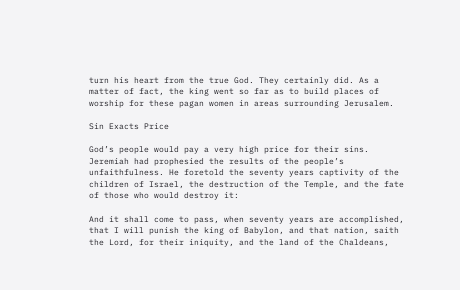turn his heart from the true God. They certainly did. As a matter of fact, the king went so far as to build places of worship for these pagan women in areas surrounding Jerusalem.

Sin Exacts Price

God’s people would pay a very high price for their sins. Jeremiah had prophesied the results of the people’s unfaithfulness. He foretold the seventy years captivity of the children of Israel, the destruction of the Temple, and the fate of those who would destroy it:

And it shall come to pass, when seventy years are accomplished, that I will punish the king of Babylon, and that nation, saith the Lord, for their iniquity, and the land of the Chaldeans,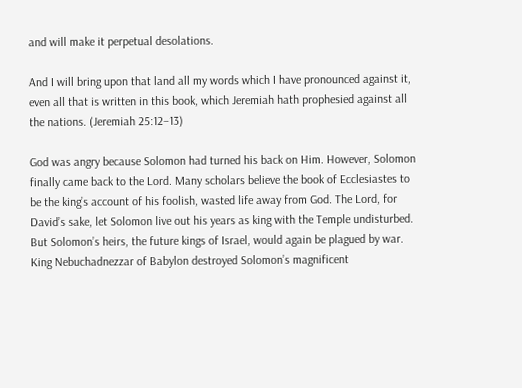and will make it perpetual desolations.

And I will bring upon that land all my words which I have pronounced against it, even all that is written in this book, which Jeremiah hath prophesied against all the nations. (Jeremiah 25:12–13)

God was angry because Solomon had turned his back on Him. However, Solomon finally came back to the Lord. Many scholars believe the book of Ecclesiastes to be the king’s account of his foolish, wasted life away from God. The Lord, for David’s sake, let Solomon live out his years as king with the Temple undisturbed. But Solomon’s heirs, the future kings of Israel, would again be plagued by war. King Nebuchadnezzar of Babylon destroyed Solomon’s magnificent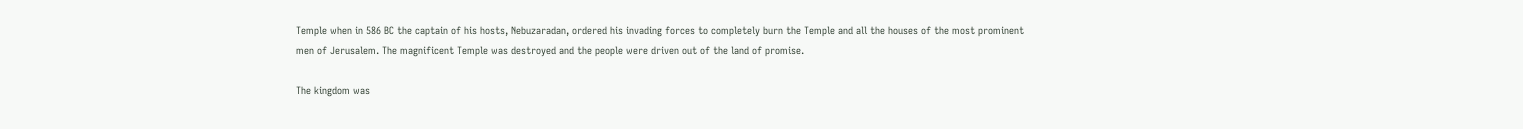Temple when in 586 BC the captain of his hosts, Nebuzaradan, ordered his invading forces to completely burn the Temple and all the houses of the most prominent men of Jerusalem. The magnificent Temple was destroyed and the people were driven out of the land of promise.

The kingdom was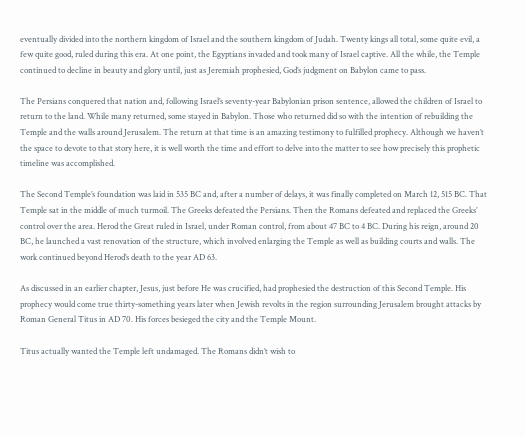eventually divided into the northern kingdom of Israel and the southern kingdom of Judah. Twenty kings all total, some quite evil, a few quite good, ruled during this era. At one point, the Egyptians invaded and took many of Israel captive. All the while, the Temple continued to decline in beauty and glory until, just as Jeremiah prophesied, God’s judgment on Babylon came to pass.

The Persians conquered that nation and, following Israel’s seventy-year Babylonian prison sentence, allowed the children of Israel to return to the land. While many returned, some stayed in Babylon. Those who returned did so with the intention of rebuilding the Temple and the walls around Jerusalem. The return at that time is an amazing testimony to fulfilled prophecy. Although we haven’t the space to devote to that story here, it is well worth the time and effort to delve into the matter to see how precisely this prophetic timeline was accomplished.

The Second Temple’s foundation was laid in 535 BC and, after a number of delays, it was finally completed on March 12, 515 BC. That Temple sat in the middle of much turmoil. The Greeks defeated the Persians. Then the Romans defeated and replaced the Greeks’ control over the area. Herod the Great ruled in Israel, under Roman control, from about 47 BC to 4 BC. During his reign, around 20 BC, he launched a vast renovation of the structure, which involved enlarging the Temple as well as building courts and walls. The work continued beyond Herod’s death to the year AD 63.

As discussed in an earlier chapter, Jesus, just before He was crucified, had prophesied the destruction of this Second Temple. His prophecy would come true thirty-something years later when Jewish revolts in the region surrounding Jerusalem brought attacks by Roman General Titus in AD 70. His forces besieged the city and the Temple Mount.

Titus actually wanted the Temple left undamaged. The Romans didn’t wish to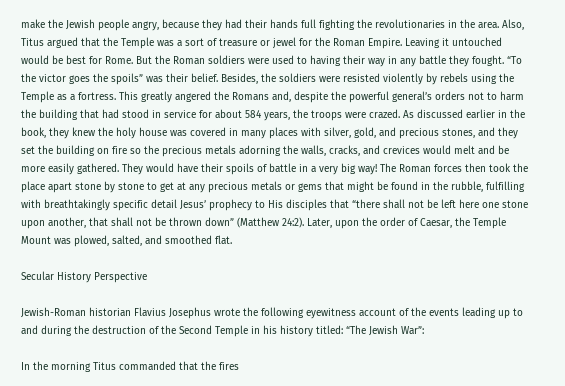make the Jewish people angry, because they had their hands full fighting the revolutionaries in the area. Also, Titus argued that the Temple was a sort of treasure or jewel for the Roman Empire. Leaving it untouched would be best for Rome. But the Roman soldiers were used to having their way in any battle they fought. “To the victor goes the spoils” was their belief. Besides, the soldiers were resisted violently by rebels using the Temple as a fortress. This greatly angered the Romans and, despite the powerful general’s orders not to harm the building that had stood in service for about 584 years, the troops were crazed. As discussed earlier in the book, they knew the holy house was covered in many places with silver, gold, and precious stones, and they set the building on fire so the precious metals adorning the walls, cracks, and crevices would melt and be more easily gathered. They would have their spoils of battle in a very big way! The Roman forces then took the place apart stone by stone to get at any precious metals or gems that might be found in the rubble, fulfilling with breathtakingly specific detail Jesus’ prophecy to His disciples that “there shall not be left here one stone upon another, that shall not be thrown down” (Matthew 24:2). Later, upon the order of Caesar, the Temple Mount was plowed, salted, and smoothed flat.

Secular History Perspective

Jewish-Roman historian Flavius Josephus wrote the following eyewitness account of the events leading up to and during the destruction of the Second Temple in his history titled: “The Jewish War”:

In the morning Titus commanded that the fires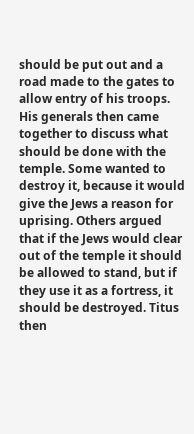should be put out and a road made to the gates to allow entry of his troops. His generals then came together to discuss what should be done with the temple. Some wanted to destroy it, because it would give the Jews a reason for uprising. Others argued that if the Jews would clear out of the temple it should be allowed to stand, but if they use it as a fortress, it should be destroyed. Titus then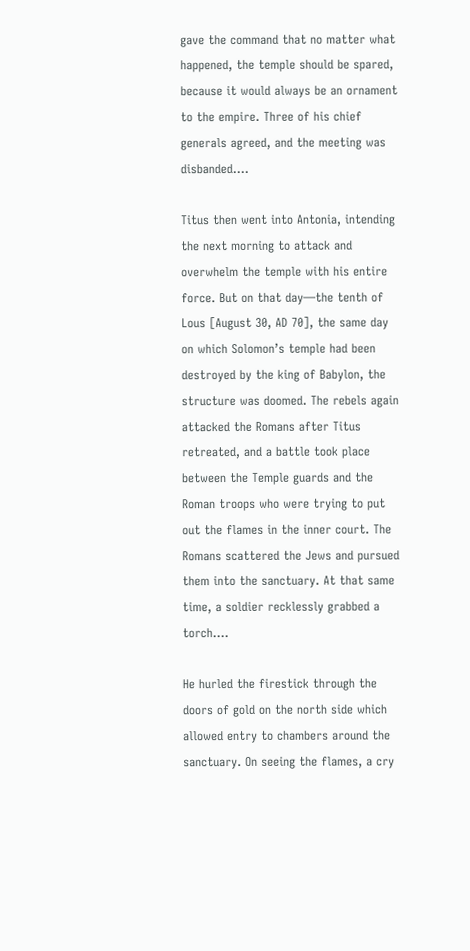gave the command that no matter what happened, the temple should be spared, because it would always be an ornament to the empire. Three of his chief generals agreed, and the meeting was disbanded.…

Titus then went into Antonia, intending the next morning to attack and overwhelm the temple with his entire force. But on that day—the tenth of Lous [August 30, AD 70], the same day on which Solomon’s temple had been destroyed by the king of Babylon, the structure was doomed. The rebels again attacked the Romans after Titus retreated, and a battle took place between the Temple guards and the Roman troops who were trying to put out the flames in the inner court. The Romans scattered the Jews and pursued them into the sanctuary. At that same time, a soldier recklessly grabbed a torch….

He hurled the firestick through the doors of gold on the north side which allowed entry to chambers around the sanctuary. On seeing the flames, a cry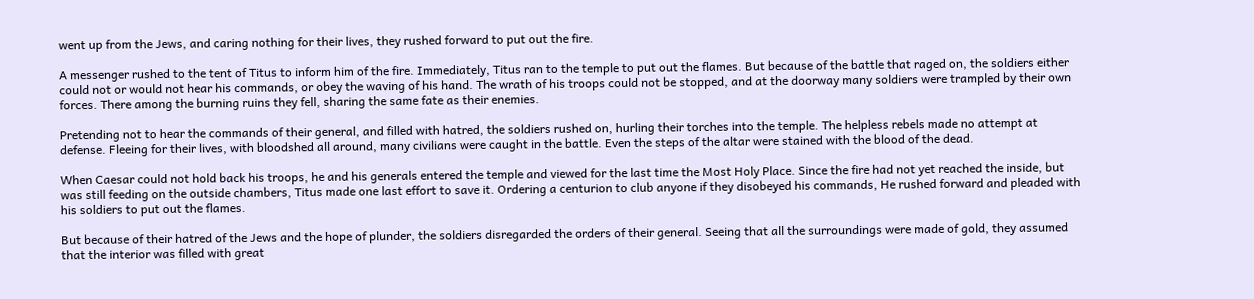went up from the Jews, and caring nothing for their lives, they rushed forward to put out the fire.

A messenger rushed to the tent of Titus to inform him of the fire. Immediately, Titus ran to the temple to put out the flames. But because of the battle that raged on, the soldiers either could not or would not hear his commands, or obey the waving of his hand. The wrath of his troops could not be stopped, and at the doorway many soldiers were trampled by their own forces. There among the burning ruins they fell, sharing the same fate as their enemies.

Pretending not to hear the commands of their general, and filled with hatred, the soldiers rushed on, hurling their torches into the temple. The helpless rebels made no attempt at defense. Fleeing for their lives, with bloodshed all around, many civilians were caught in the battle. Even the steps of the altar were stained with the blood of the dead.

When Caesar could not hold back his troops, he and his generals entered the temple and viewed for the last time the Most Holy Place. Since the fire had not yet reached the inside, but was still feeding on the outside chambers, Titus made one last effort to save it. Ordering a centurion to club anyone if they disobeyed his commands, He rushed forward and pleaded with his soldiers to put out the flames.

But because of their hatred of the Jews and the hope of plunder, the soldiers disregarded the orders of their general. Seeing that all the surroundings were made of gold, they assumed that the interior was filled with great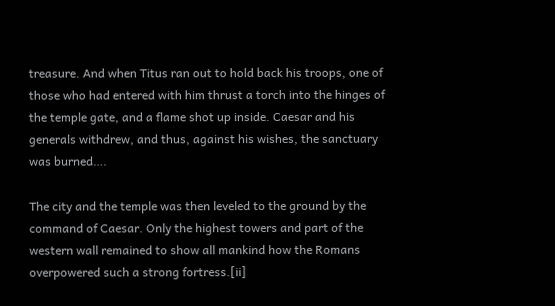treasure. And when Titus ran out to hold back his troops, one of those who had entered with him thrust a torch into the hinges of the temple gate, and a flame shot up inside. Caesar and his generals withdrew, and thus, against his wishes, the sanctuary was burned….

The city and the temple was then leveled to the ground by the command of Caesar. Only the highest towers and part of the western wall remained to show all mankind how the Romans overpowered such a strong fortress.[ii]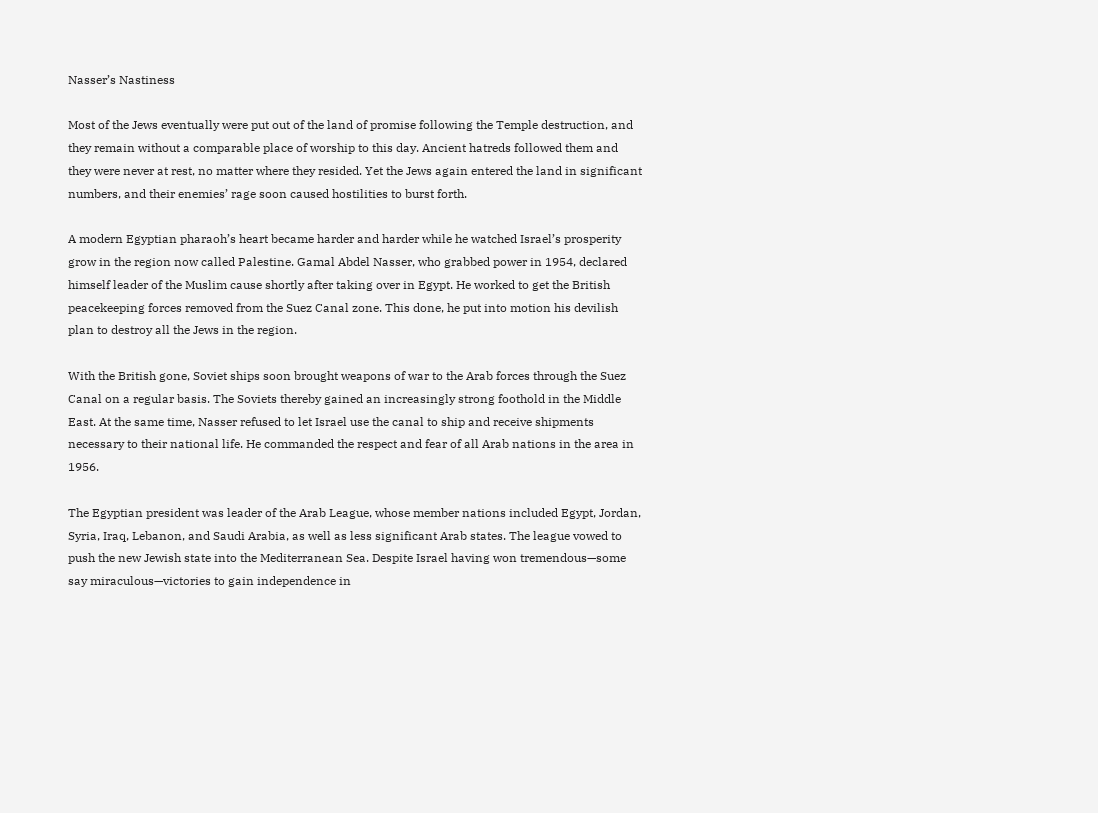Nasser’s Nastiness

Most of the Jews eventually were put out of the land of promise following the Temple destruction, and they remain without a comparable place of worship to this day. Ancient hatreds followed them and they were never at rest, no matter where they resided. Yet the Jews again entered the land in significant numbers, and their enemies’ rage soon caused hostilities to burst forth.

A modern Egyptian pharaoh’s heart became harder and harder while he watched Israel’s prosperity grow in the region now called Palestine. Gamal Abdel Nasser, who grabbed power in 1954, declared himself leader of the Muslim cause shortly after taking over in Egypt. He worked to get the British peacekeeping forces removed from the Suez Canal zone. This done, he put into motion his devilish plan to destroy all the Jews in the region.

With the British gone, Soviet ships soon brought weapons of war to the Arab forces through the Suez Canal on a regular basis. The Soviets thereby gained an increasingly strong foothold in the Middle East. At the same time, Nasser refused to let Israel use the canal to ship and receive shipments necessary to their national life. He commanded the respect and fear of all Arab nations in the area in 1956.

The Egyptian president was leader of the Arab League, whose member nations included Egypt, Jordan, Syria, Iraq, Lebanon, and Saudi Arabia, as well as less significant Arab states. The league vowed to push the new Jewish state into the Mediterranean Sea. Despite Israel having won tremendous—some say miraculous—victories to gain independence in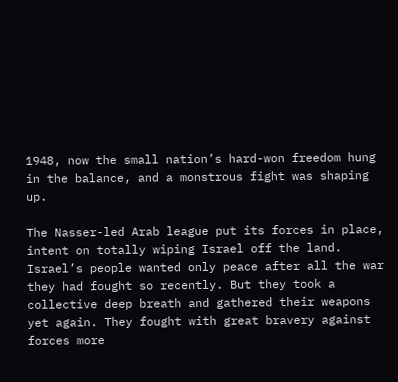1948, now the small nation’s hard-won freedom hung in the balance, and a monstrous fight was shaping up.

The Nasser-led Arab league put its forces in place, intent on totally wiping Israel off the land. Israel’s people wanted only peace after all the war they had fought so recently. But they took a collective deep breath and gathered their weapons yet again. They fought with great bravery against forces more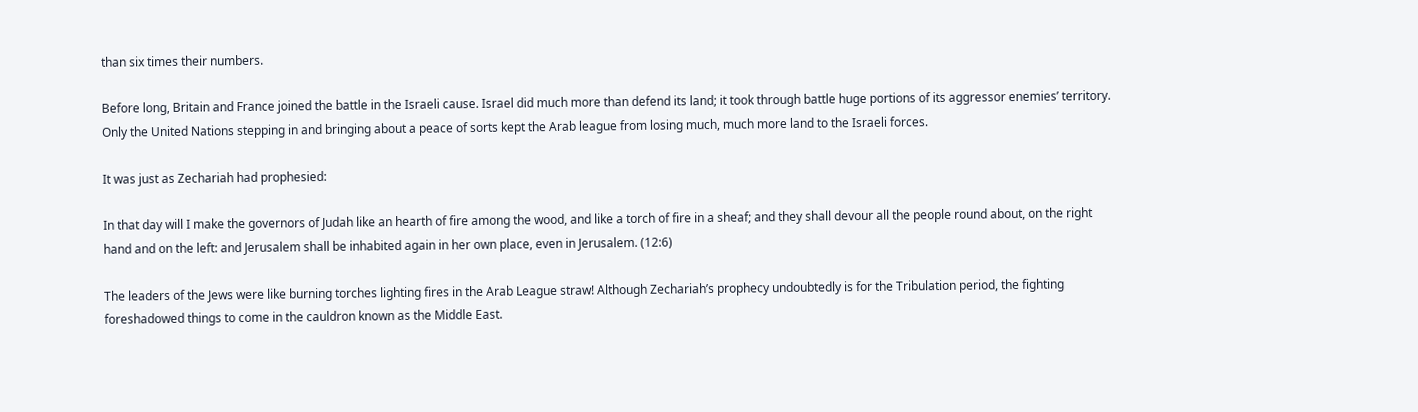than six times their numbers.

Before long, Britain and France joined the battle in the Israeli cause. Israel did much more than defend its land; it took through battle huge portions of its aggressor enemies’ territory. Only the United Nations stepping in and bringing about a peace of sorts kept the Arab league from losing much, much more land to the Israeli forces.

It was just as Zechariah had prophesied:

In that day will I make the governors of Judah like an hearth of fire among the wood, and like a torch of fire in a sheaf; and they shall devour all the people round about, on the right hand and on the left: and Jerusalem shall be inhabited again in her own place, even in Jerusalem. (12:6)

The leaders of the Jews were like burning torches lighting fires in the Arab League straw! Although Zechariah’s prophecy undoubtedly is for the Tribulation period, the fighting foreshadowed things to come in the cauldron known as the Middle East.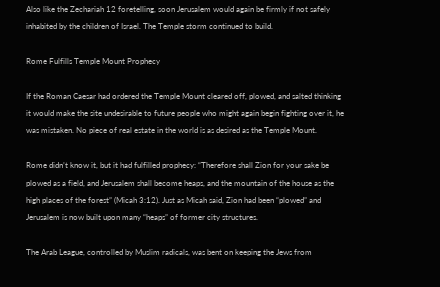Also like the Zechariah 12 foretelling, soon Jerusalem would again be firmly if not safely inhabited by the children of Israel. The Temple storm continued to build.

Rome Fulfills Temple Mount Prophecy

If the Roman Caesar had ordered the Temple Mount cleared off, plowed, and salted thinking it would make the site undesirable to future people who might again begin fighting over it, he was mistaken. No piece of real estate in the world is as desired as the Temple Mount.

Rome didn’t know it, but it had fulfilled prophecy: “Therefore shall Zion for your sake be plowed as a field, and Jerusalem shall become heaps, and the mountain of the house as the high places of the forest” (Micah 3:12). Just as Micah said, Zion had been “plowed” and Jerusalem is now built upon many “heaps” of former city structures.

The Arab League, controlled by Muslim radicals, was bent on keeping the Jews from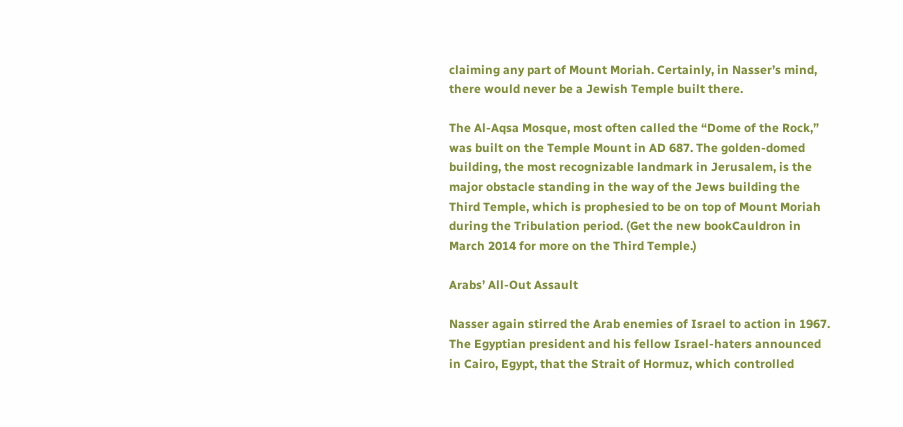claiming any part of Mount Moriah. Certainly, in Nasser’s mind, there would never be a Jewish Temple built there.

The Al-Aqsa Mosque, most often called the “Dome of the Rock,” was built on the Temple Mount in AD 687. The golden-domed building, the most recognizable landmark in Jerusalem, is the major obstacle standing in the way of the Jews building the Third Temple, which is prophesied to be on top of Mount Moriah during the Tribulation period. (Get the new bookCauldron in March 2014 for more on the Third Temple.)

Arabs’ All-Out Assault

Nasser again stirred the Arab enemies of Israel to action in 1967. The Egyptian president and his fellow Israel-haters announced in Cairo, Egypt, that the Strait of Hormuz, which controlled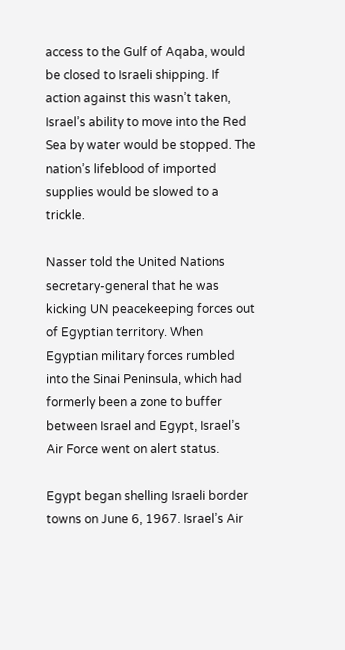access to the Gulf of Aqaba, would be closed to Israeli shipping. If action against this wasn’t taken, Israel’s ability to move into the Red Sea by water would be stopped. The nation’s lifeblood of imported supplies would be slowed to a trickle.

Nasser told the United Nations secretary-general that he was kicking UN peacekeeping forces out of Egyptian territory. When Egyptian military forces rumbled into the Sinai Peninsula, which had formerly been a zone to buffer between Israel and Egypt, Israel’s Air Force went on alert status.

Egypt began shelling Israeli border towns on June 6, 1967. Israel’s Air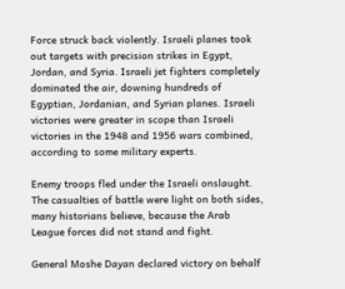Force struck back violently. Israeli planes took out targets with precision strikes in Egypt, Jordan, and Syria. Israeli jet fighters completely dominated the air, downing hundreds of Egyptian, Jordanian, and Syrian planes. Israeli victories were greater in scope than Israeli victories in the 1948 and 1956 wars combined, according to some military experts.

Enemy troops fled under the Israeli onslaught. The casualties of battle were light on both sides, many historians believe, because the Arab League forces did not stand and fight.

General Moshe Dayan declared victory on behalf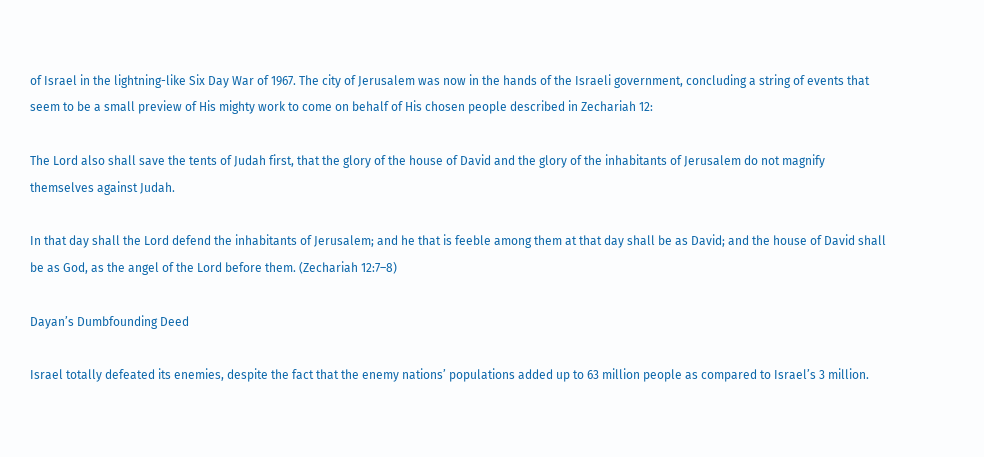of Israel in the lightning-like Six Day War of 1967. The city of Jerusalem was now in the hands of the Israeli government, concluding a string of events that seem to be a small preview of His mighty work to come on behalf of His chosen people described in Zechariah 12:

The Lord also shall save the tents of Judah first, that the glory of the house of David and the glory of the inhabitants of Jerusalem do not magnify themselves against Judah.

In that day shall the Lord defend the inhabitants of Jerusalem; and he that is feeble among them at that day shall be as David; and the house of David shall be as God, as the angel of the Lord before them. (Zechariah 12:7–8)

Dayan’s Dumbfounding Deed

Israel totally defeated its enemies, despite the fact that the enemy nations’ populations added up to 63 million people as compared to Israel’s 3 million.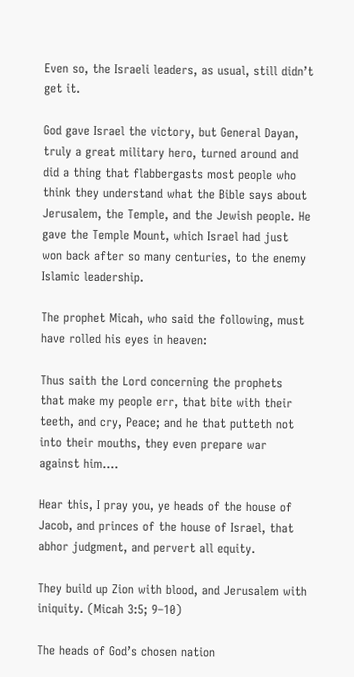Even so, the Israeli leaders, as usual, still didn’t get it.

God gave Israel the victory, but General Dayan, truly a great military hero, turned around and did a thing that flabbergasts most people who think they understand what the Bible says about Jerusalem, the Temple, and the Jewish people. He gave the Temple Mount, which Israel had just won back after so many centuries, to the enemy Islamic leadership.

The prophet Micah, who said the following, must have rolled his eyes in heaven:

Thus saith the Lord concerning the prophets that make my people err, that bite with their teeth, and cry, Peace; and he that putteth not into their mouths, they even prepare war against him.…

Hear this, I pray you, ye heads of the house of Jacob, and princes of the house of Israel, that abhor judgment, and pervert all equity.

They build up Zion with blood, and Jerusalem with iniquity. (Micah 3:5; 9–10)

The heads of God’s chosen nation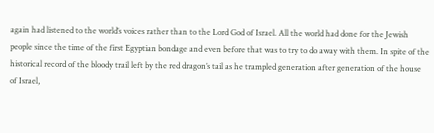again had listened to the world’s voices rather than to the Lord God of Israel. All the world had done for the Jewish people since the time of the first Egyptian bondage and even before that was to try to do away with them. In spite of the historical record of the bloody trail left by the red dragon’s tail as he trampled generation after generation of the house of Israel,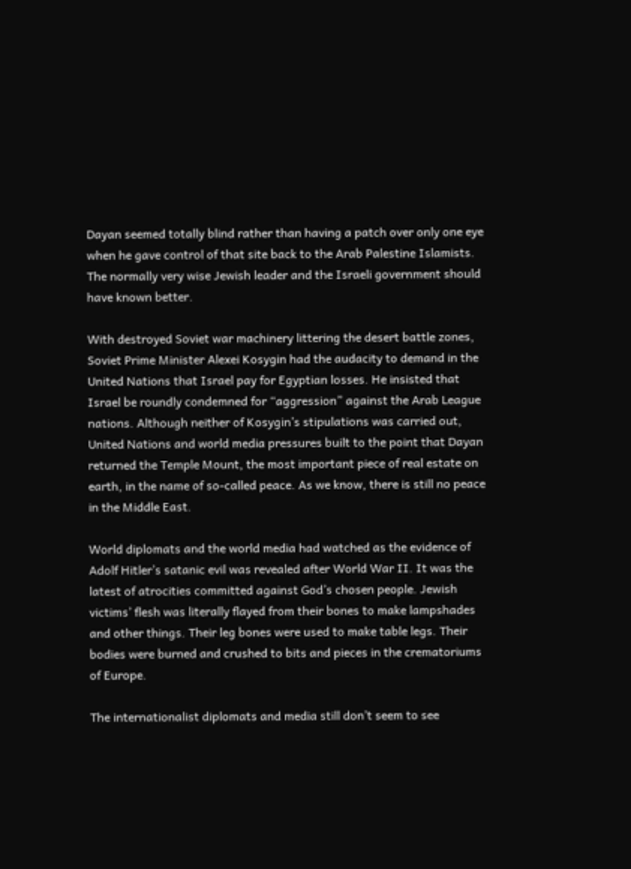Dayan seemed totally blind rather than having a patch over only one eye when he gave control of that site back to the Arab Palestine Islamists. The normally very wise Jewish leader and the Israeli government should have known better.

With destroyed Soviet war machinery littering the desert battle zones, Soviet Prime Minister Alexei Kosygin had the audacity to demand in the United Nations that Israel pay for Egyptian losses. He insisted that Israel be roundly condemned for “aggression” against the Arab League nations. Although neither of Kosygin’s stipulations was carried out, United Nations and world media pressures built to the point that Dayan returned the Temple Mount, the most important piece of real estate on earth, in the name of so-called peace. As we know, there is still no peace in the Middle East.

World diplomats and the world media had watched as the evidence of Adolf Hitler’s satanic evil was revealed after World War II. It was the latest of atrocities committed against God’s chosen people. Jewish victims’ flesh was literally flayed from their bones to make lampshades and other things. Their leg bones were used to make table legs. Their bodies were burned and crushed to bits and pieces in the crematoriums of Europe.

The internationalist diplomats and media still don’t seem to see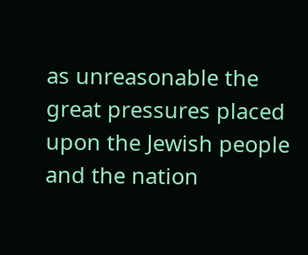as unreasonable the great pressures placed upon the Jewish people and the nation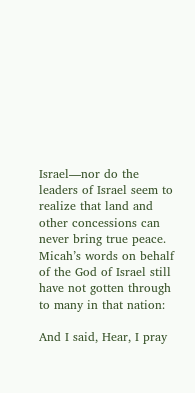Israel—nor do the leaders of Israel seem to realize that land and other concessions can never bring true peace. Micah’s words on behalf of the God of Israel still have not gotten through to many in that nation:

And I said, Hear, I pray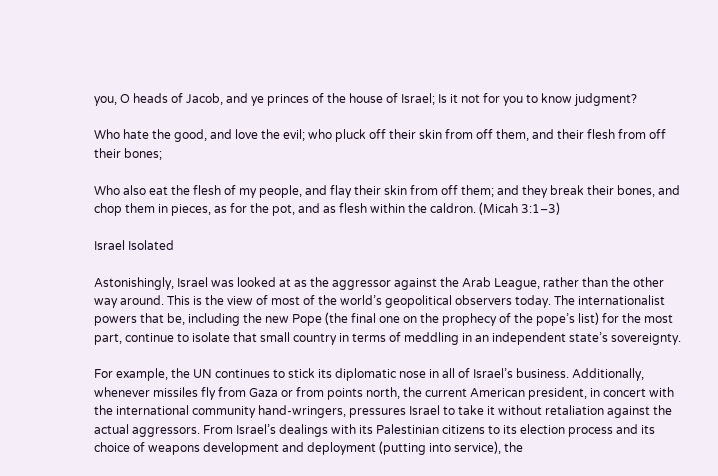you, O heads of Jacob, and ye princes of the house of Israel; Is it not for you to know judgment?

Who hate the good, and love the evil; who pluck off their skin from off them, and their flesh from off their bones;

Who also eat the flesh of my people, and flay their skin from off them; and they break their bones, and chop them in pieces, as for the pot, and as flesh within the caldron. (Micah 3:1–3)

Israel Isolated

Astonishingly, Israel was looked at as the aggressor against the Arab League, rather than the other way around. This is the view of most of the world’s geopolitical observers today. The internationalist powers that be, including the new Pope (the final one on the prophecy of the pope’s list) for the most part, continue to isolate that small country in terms of meddling in an independent state’s sovereignty.

For example, the UN continues to stick its diplomatic nose in all of Israel’s business. Additionally, whenever missiles fly from Gaza or from points north, the current American president, in concert with the international community hand-wringers, pressures Israel to take it without retaliation against the actual aggressors. From Israel’s dealings with its Palestinian citizens to its election process and its choice of weapons development and deployment (putting into service), the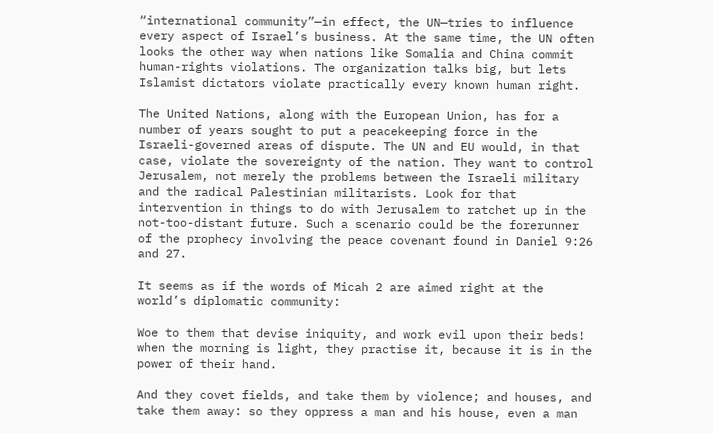“international community”—in effect, the UN—tries to influence every aspect of Israel’s business. At the same time, the UN often looks the other way when nations like Somalia and China commit human-rights violations. The organization talks big, but lets Islamist dictators violate practically every known human right.

The United Nations, along with the European Union, has for a number of years sought to put a peacekeeping force in the Israeli-governed areas of dispute. The UN and EU would, in that case, violate the sovereignty of the nation. They want to control Jerusalem, not merely the problems between the Israeli military and the radical Palestinian militarists. Look for that intervention in things to do with Jerusalem to ratchet up in the not-too-distant future. Such a scenario could be the forerunner of the prophecy involving the peace covenant found in Daniel 9:26 and 27.

It seems as if the words of Micah 2 are aimed right at the world’s diplomatic community:

Woe to them that devise iniquity, and work evil upon their beds! when the morning is light, they practise it, because it is in the power of their hand.

And they covet fields, and take them by violence; and houses, and take them away: so they oppress a man and his house, even a man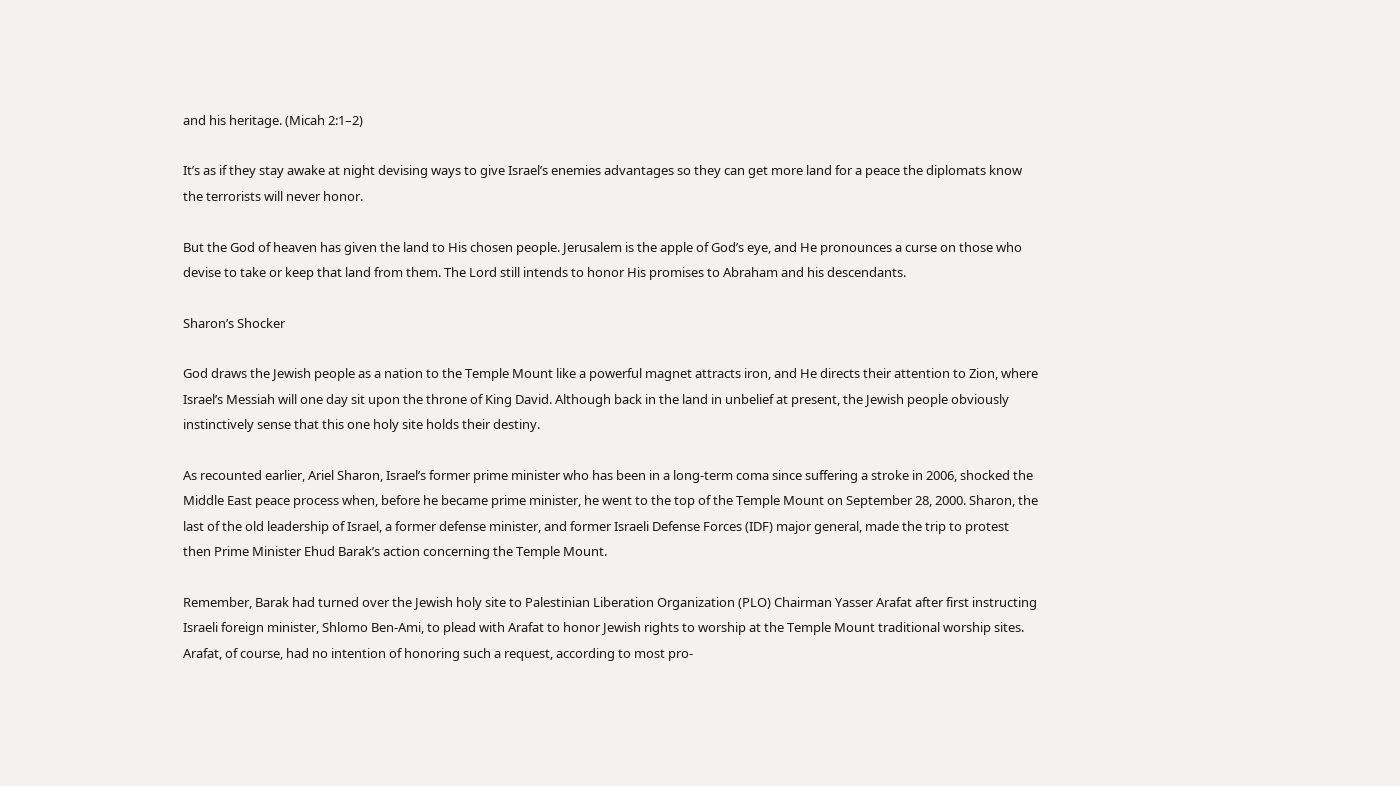and his heritage. (Micah 2:1–2)

It’s as if they stay awake at night devising ways to give Israel’s enemies advantages so they can get more land for a peace the diplomats know the terrorists will never honor.

But the God of heaven has given the land to His chosen people. Jerusalem is the apple of God’s eye, and He pronounces a curse on those who devise to take or keep that land from them. The Lord still intends to honor His promises to Abraham and his descendants.

Sharon’s Shocker

God draws the Jewish people as a nation to the Temple Mount like a powerful magnet attracts iron, and He directs their attention to Zion, where Israel’s Messiah will one day sit upon the throne of King David. Although back in the land in unbelief at present, the Jewish people obviously instinctively sense that this one holy site holds their destiny.

As recounted earlier, Ariel Sharon, Israel’s former prime minister who has been in a long-term coma since suffering a stroke in 2006, shocked the Middle East peace process when, before he became prime minister, he went to the top of the Temple Mount on September 28, 2000. Sharon, the last of the old leadership of Israel, a former defense minister, and former Israeli Defense Forces (IDF) major general, made the trip to protest then Prime Minister Ehud Barak’s action concerning the Temple Mount.

Remember, Barak had turned over the Jewish holy site to Palestinian Liberation Organization (PLO) Chairman Yasser Arafat after first instructing Israeli foreign minister, Shlomo Ben-Ami, to plead with Arafat to honor Jewish rights to worship at the Temple Mount traditional worship sites. Arafat, of course, had no intention of honoring such a request, according to most pro-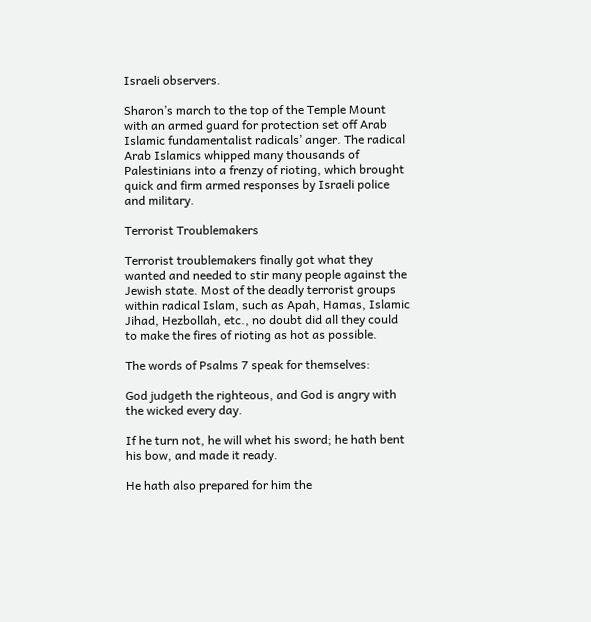Israeli observers.

Sharon’s march to the top of the Temple Mount with an armed guard for protection set off Arab Islamic fundamentalist radicals’ anger. The radical Arab Islamics whipped many thousands of Palestinians into a frenzy of rioting, which brought quick and firm armed responses by Israeli police and military.

Terrorist Troublemakers

Terrorist troublemakers finally got what they wanted and needed to stir many people against the Jewish state. Most of the deadly terrorist groups within radical Islam, such as Apah, Hamas, Islamic Jihad, Hezbollah, etc., no doubt did all they could to make the fires of rioting as hot as possible.

The words of Psalms 7 speak for themselves:

God judgeth the righteous, and God is angry with the wicked every day.

If he turn not, he will whet his sword; he hath bent his bow, and made it ready.

He hath also prepared for him the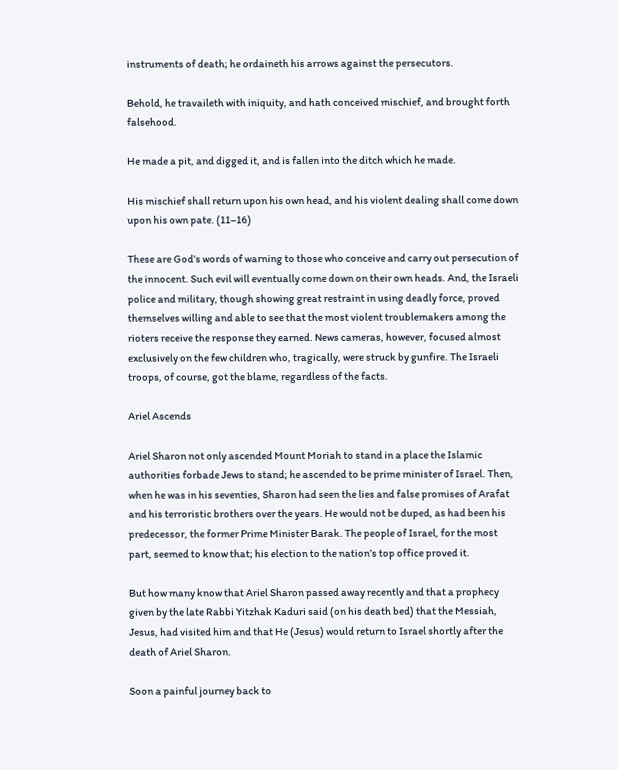instruments of death; he ordaineth his arrows against the persecutors.

Behold, he travaileth with iniquity, and hath conceived mischief, and brought forth falsehood.

He made a pit, and digged it, and is fallen into the ditch which he made.

His mischief shall return upon his own head, and his violent dealing shall come down upon his own pate. (11–16)

These are God’s words of warning to those who conceive and carry out persecution of the innocent. Such evil will eventually come down on their own heads. And, the Israeli police and military, though showing great restraint in using deadly force, proved themselves willing and able to see that the most violent troublemakers among the rioters receive the response they earned. News cameras, however, focused almost exclusively on the few children who, tragically, were struck by gunfire. The Israeli troops, of course, got the blame, regardless of the facts.

Ariel Ascends

Ariel Sharon not only ascended Mount Moriah to stand in a place the Islamic authorities forbade Jews to stand; he ascended to be prime minister of Israel. Then, when he was in his seventies, Sharon had seen the lies and false promises of Arafat and his terroristic brothers over the years. He would not be duped, as had been his predecessor, the former Prime Minister Barak. The people of Israel, for the most part, seemed to know that; his election to the nation’s top office proved it.

But how many know that Ariel Sharon passed away recently and that a prophecy given by the late Rabbi Yitzhak Kaduri said (on his death bed) that the Messiah, Jesus, had visited him and that He (Jesus) would return to Israel shortly after the death of Ariel Sharon.

Soon a painful journey back to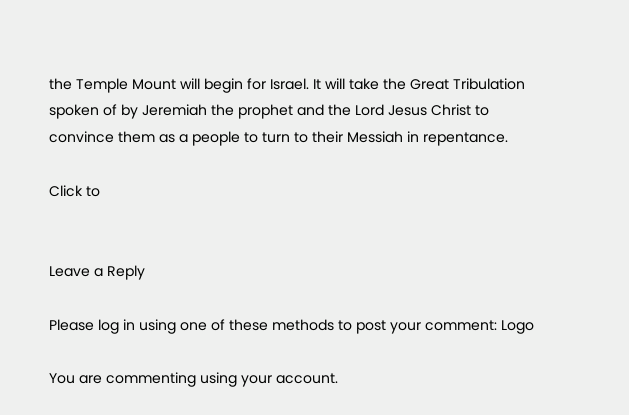the Temple Mount will begin for Israel. It will take the Great Tribulation spoken of by Jeremiah the prophet and the Lord Jesus Christ to convince them as a people to turn to their Messiah in repentance.

Click to


Leave a Reply

Please log in using one of these methods to post your comment: Logo

You are commenting using your account.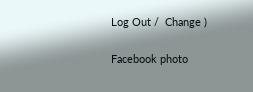Log Out /  Change )

Facebook photo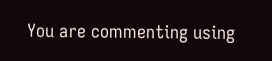You are commenting using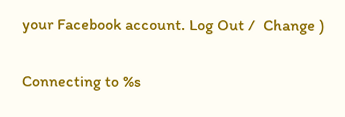your Facebook account. Log Out /  Change )

Connecting to %s